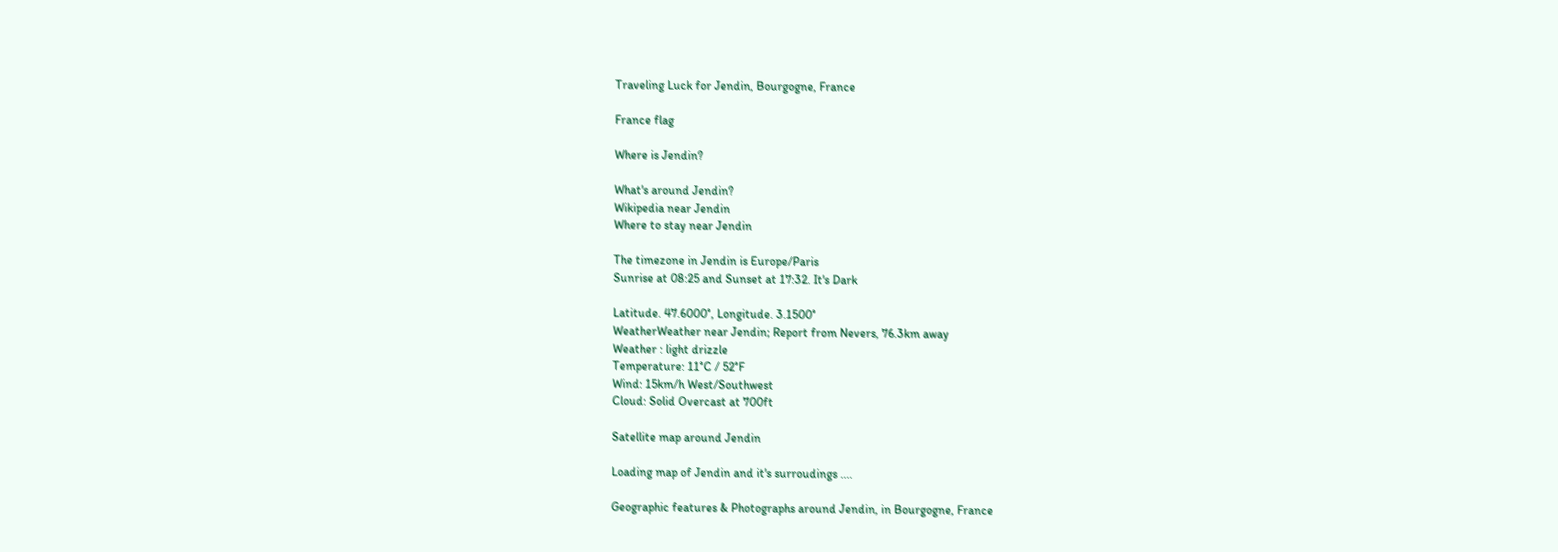Traveling Luck for Jendin, Bourgogne, France

France flag

Where is Jendin?

What's around Jendin?
Wikipedia near Jendin
Where to stay near Jendin

The timezone in Jendin is Europe/Paris
Sunrise at 08:25 and Sunset at 17:32. It's Dark

Latitude. 47.6000°, Longitude. 3.1500°
WeatherWeather near Jendin; Report from Nevers, 76.3km away
Weather : light drizzle
Temperature: 11°C / 52°F
Wind: 15km/h West/Southwest
Cloud: Solid Overcast at 700ft

Satellite map around Jendin

Loading map of Jendin and it's surroudings ....

Geographic features & Photographs around Jendin, in Bourgogne, France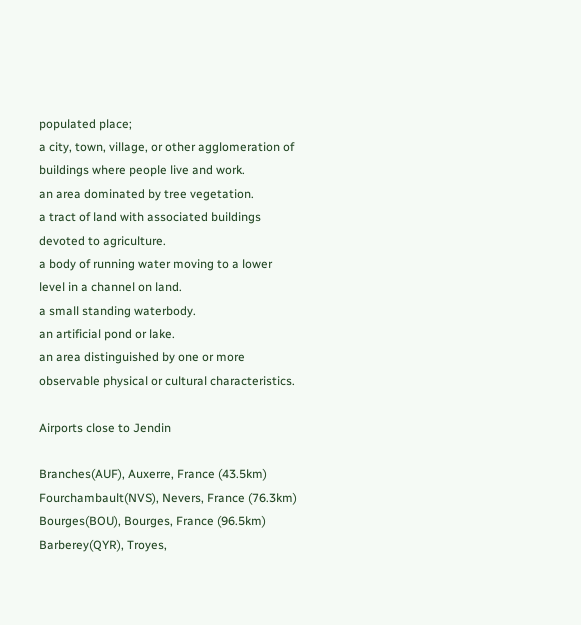populated place;
a city, town, village, or other agglomeration of buildings where people live and work.
an area dominated by tree vegetation.
a tract of land with associated buildings devoted to agriculture.
a body of running water moving to a lower level in a channel on land.
a small standing waterbody.
an artificial pond or lake.
an area distinguished by one or more observable physical or cultural characteristics.

Airports close to Jendin

Branches(AUF), Auxerre, France (43.5km)
Fourchambault(NVS), Nevers, France (76.3km)
Bourges(BOU), Bourges, France (96.5km)
Barberey(QYR), Troyes,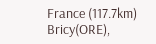France (117.7km)
Bricy(ORE),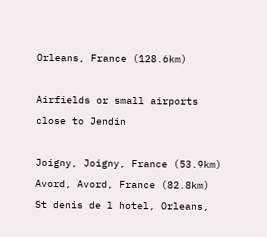Orleans, France (128.6km)

Airfields or small airports close to Jendin

Joigny, Joigny, France (53.9km)
Avord, Avord, France (82.8km)
St denis de l hotel, Orleans,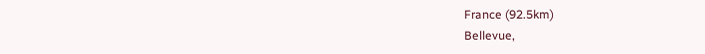France (92.5km)
Bellevue,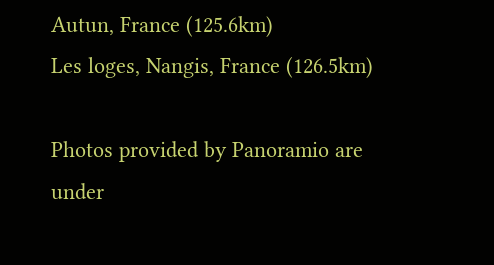Autun, France (125.6km)
Les loges, Nangis, France (126.5km)

Photos provided by Panoramio are under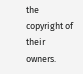the copyright of their owners.